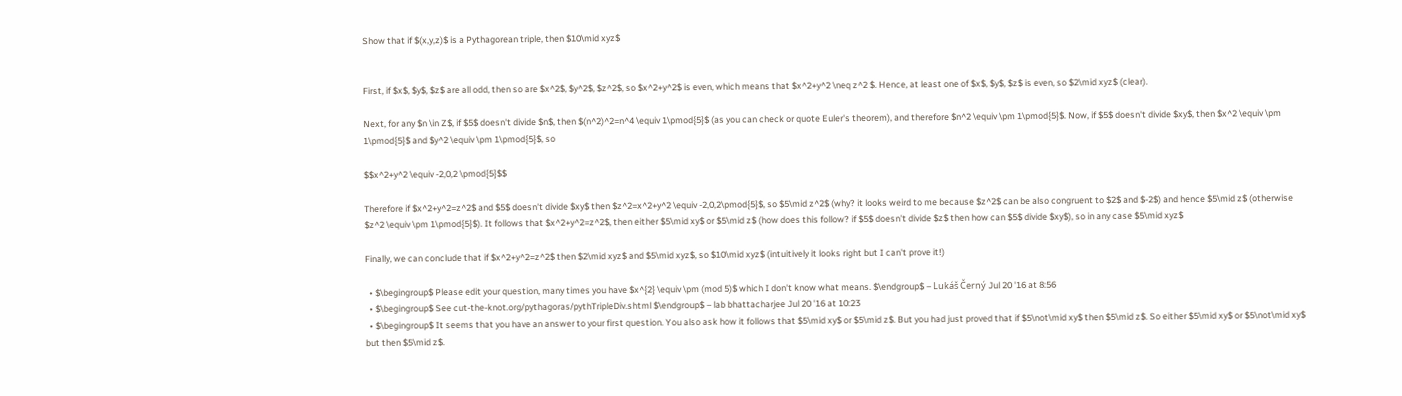Show that if $(x,y,z)$ is a Pythagorean triple, then $10\mid xyz$


First, if $x$, $y$, $z$ are all odd, then so are $x^2$, $y^2$, $z^2$, so $x^2+y^2$ is even, which means that $x^2+y^2 \neq z^2 $. Hence, at least one of $x$, $y$, $z$ is even, so $2\mid xyz$ (clear).

Next, for any $n \in Z$, if $5$ doesn't divide $n$, then $(n^2)^2=n^4 \equiv 1\pmod{5}$ (as you can check or quote Euler's theorem), and therefore $n^2 \equiv \pm 1\pmod{5}$. Now, if $5$ doesn't divide $xy$, then $x^2 \equiv \pm 1\pmod{5}$ and $y^2 \equiv \pm 1\pmod{5}$, so

$$x^2+y^2 \equiv -2,0,2 \pmod{5}$$

Therefore if $x^2+y^2=z^2$ and $5$ doesn't divide $xy$ then $z^2=x^2+y^2 \equiv -2,0,2\pmod{5}$, so $5\mid z^2$ (why? it looks weird to me because $z^2$ can be also congruent to $2$ and $-2$) and hence $5\mid z$ (otherwise $z^2 \equiv \pm 1\pmod{5}$). It follows that $x^2+y^2=z^2$, then either $5\mid xy$ or $5\mid z$ (how does this follow? if $5$ doesn't divide $z$ then how can $5$ divide $xy$), so in any case $5\mid xyz$

Finally, we can conclude that if $x^2+y^2=z^2$ then $2\mid xyz$ and $5\mid xyz$, so $10\mid xyz$ (intuitively it looks right but I can't prove it!)

  • $\begingroup$ Please edit your question, many times you have $x^{2} \equiv \pm (mod 5)$ which I don't know what means. $\endgroup$ – Lukáš Černý Jul 20 '16 at 8:56
  • $\begingroup$ See cut-the-knot.org/pythagoras/pythTripleDiv.shtml $\endgroup$ – lab bhattacharjee Jul 20 '16 at 10:23
  • $\begingroup$ It seems that you have an answer to your first question. You also ask how it follows that $5\mid xy$ or $5\mid z$. But you had just proved that if $5\not\mid xy$ then $5\mid z$. So either $5\mid xy$ or $5\not\mid xy$ but then $5\mid z$.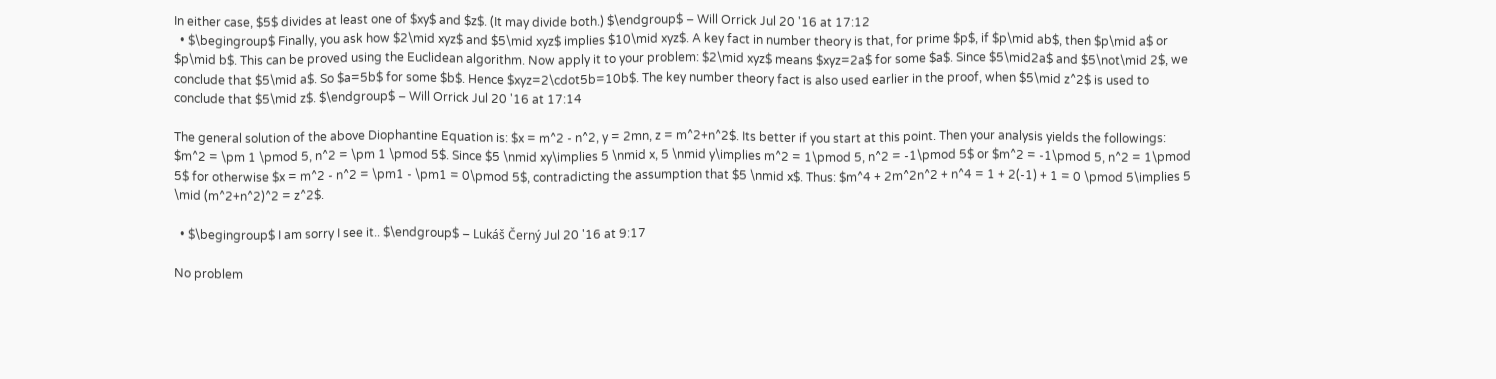In either case, $5$ divides at least one of $xy$ and $z$. (It may divide both.) $\endgroup$ – Will Orrick Jul 20 '16 at 17:12
  • $\begingroup$ Finally, you ask how $2\mid xyz$ and $5\mid xyz$ implies $10\mid xyz$. A key fact in number theory is that, for prime $p$, if $p\mid ab$, then $p\mid a$ or $p\mid b$. This can be proved using the Euclidean algorithm. Now apply it to your problem: $2\mid xyz$ means $xyz=2a$ for some $a$. Since $5\mid2a$ and $5\not\mid 2$, we conclude that $5\mid a$. So $a=5b$ for some $b$. Hence $xyz=2\cdot5b=10b$. The key number theory fact is also used earlier in the proof, when $5\mid z^2$ is used to conclude that $5\mid z$. $\endgroup$ – Will Orrick Jul 20 '16 at 17:14

The general solution of the above Diophantine Equation is: $x = m^2 - n^2, y = 2mn, z = m^2+n^2$. Its better if you start at this point. Then your analysis yields the followings: $m^2 = \pm 1 \pmod 5, n^2 = \pm 1 \pmod 5$. Since $5 \nmid xy\implies 5 \nmid x, 5 \nmid y\implies m^2 = 1\pmod 5, n^2 = -1\pmod 5$ or $m^2 = -1\pmod 5, n^2 = 1\pmod 5$ for otherwise $x = m^2 - n^2 = \pm1 - \pm1 = 0\pmod 5$, contradicting the assumption that $5 \nmid x$. Thus: $m^4 + 2m^2n^2 + n^4 = 1 + 2(-1) + 1 = 0 \pmod 5\implies 5 \mid (m^2+n^2)^2 = z^2$.

  • $\begingroup$ I am sorry I see it.. $\endgroup$ – Lukáš Černý Jul 20 '16 at 9:17

No problem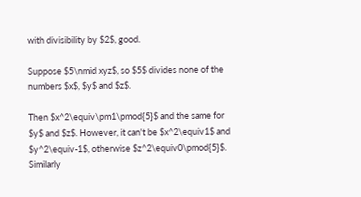with divisibility by $2$, good.

Suppose $5\nmid xyz$, so $5$ divides none of the numbers $x$, $y$ and $z$.

Then $x^2\equiv\pm1\pmod{5}$ and the same for $y$ and $z$. However, it can't be $x^2\equiv1$ and $y^2\equiv-1$, otherwise $z^2\equiv0\pmod{5}$. Similarly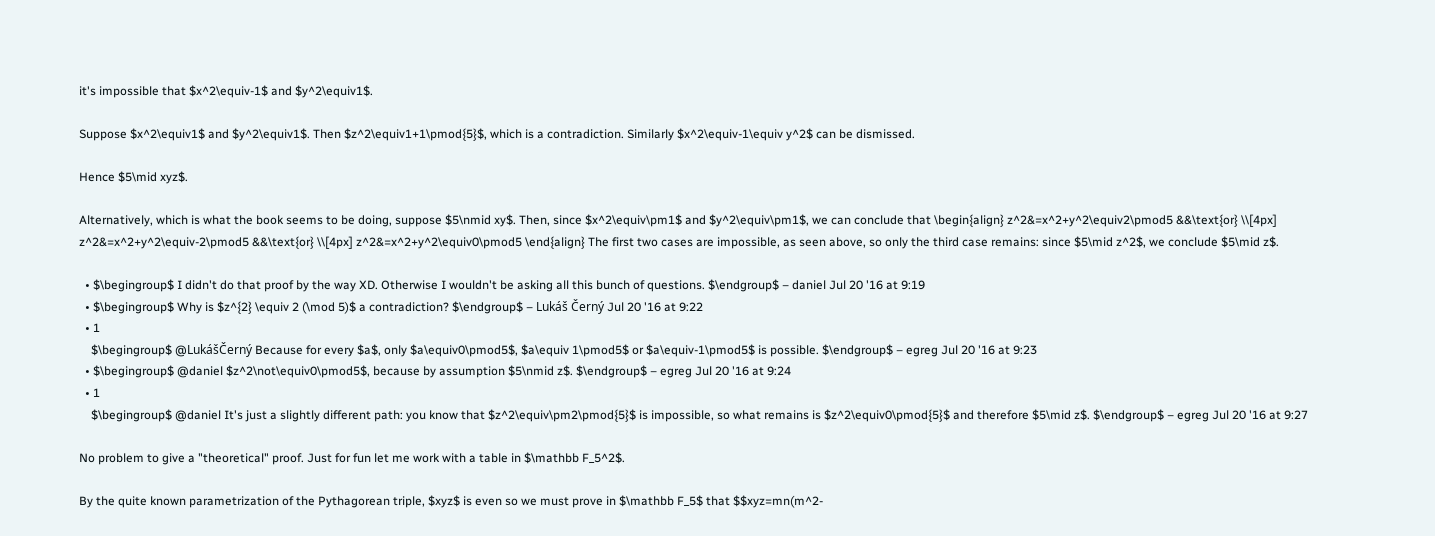it's impossible that $x^2\equiv-1$ and $y^2\equiv1$.

Suppose $x^2\equiv1$ and $y^2\equiv1$. Then $z^2\equiv1+1\pmod{5}$, which is a contradiction. Similarly $x^2\equiv-1\equiv y^2$ can be dismissed.

Hence $5\mid xyz$.

Alternatively, which is what the book seems to be doing, suppose $5\nmid xy$. Then, since $x^2\equiv\pm1$ and $y^2\equiv\pm1$, we can conclude that \begin{align} z^2&=x^2+y^2\equiv2\pmod5 &&\text{or} \\[4px] z^2&=x^2+y^2\equiv-2\pmod5 &&\text{or} \\[4px] z^2&=x^2+y^2\equiv0\pmod5 \end{align} The first two cases are impossible, as seen above, so only the third case remains: since $5\mid z^2$, we conclude $5\mid z$.

  • $\begingroup$ I didn't do that proof by the way XD. Otherwise I wouldn't be asking all this bunch of questions. $\endgroup$ – daniel Jul 20 '16 at 9:19
  • $\begingroup$ Why is $z^{2} \equiv 2 (\mod 5)$ a contradiction? $\endgroup$ – Lukáš Černý Jul 20 '16 at 9:22
  • 1
    $\begingroup$ @LukášČerný Because for every $a$, only $a\equiv0\pmod5$, $a\equiv 1\pmod5$ or $a\equiv-1\pmod5$ is possible. $\endgroup$ – egreg Jul 20 '16 at 9:23
  • $\begingroup$ @daniel $z^2\not\equiv0\pmod5$, because by assumption $5\nmid z$. $\endgroup$ – egreg Jul 20 '16 at 9:24
  • 1
    $\begingroup$ @daniel It's just a slightly different path: you know that $z^2\equiv\pm2\pmod{5}$ is impossible, so what remains is $z^2\equiv0\pmod{5}$ and therefore $5\mid z$. $\endgroup$ – egreg Jul 20 '16 at 9:27

No problem to give a "theoretical" proof. Just for fun let me work with a table in $\mathbb F_5^2$.

By the quite known parametrization of the Pythagorean triple, $xyz$ is even so we must prove in $\mathbb F_5$ that $$xyz=mn(m^2-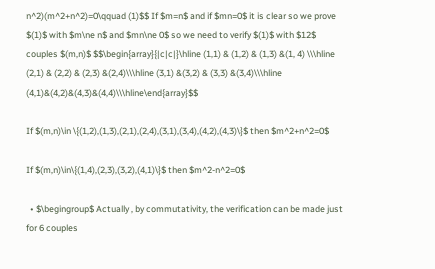n^2)(m^2+n^2)=0\qquad (1)$$ If $m=n$ and if $mn=0$ it is clear so we prove $(1)$ with $m\ne n$ and $mn\ne 0$ so we need to verify $(1)$ with $12$ couples $(m,n)$ $$\begin{array}{|c|c|}\hline (1,1) & (1,2) & (1,3) &(1, 4) \\\hline (2,1) & (2,2) & (2,3) &(2,4)\\\hline (3,1) &(3,2) & (3,3) &(3,4)\\\hline (4,1)&(4,2)&(4,3)&(4,4)\\\hline\end{array}$$

If $(m,n)\in \{(1,2),(1,3),(2,1),(2,4),(3,1),(3,4),(4,2),(4,3)\}$ then $m^2+n^2=0$

If $(m,n)\in\{(1,4),(2,3),(3,2),(4,1)\}$ then $m^2-n^2=0$

  • $\begingroup$ Actually , by commutativity, the verification can be made just for 6 couples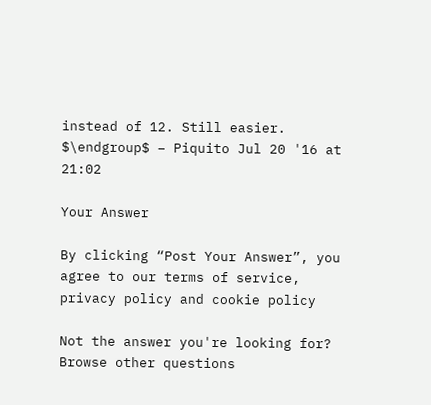instead of 12. Still easier. $\endgroup$ – Piquito Jul 20 '16 at 21:02

Your Answer

By clicking “Post Your Answer”, you agree to our terms of service, privacy policy and cookie policy

Not the answer you're looking for? Browse other questions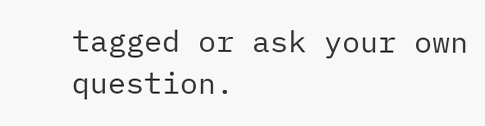tagged or ask your own question.